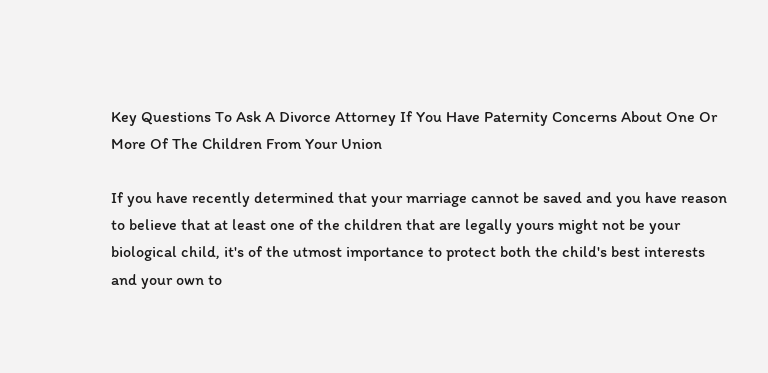Key Questions To Ask A Divorce Attorney If You Have Paternity Concerns About One Or More Of The Children From Your Union

If you have recently determined that your marriage cannot be saved and you have reason to believe that at least one of the children that are legally yours might not be your biological child, it's of the utmost importance to protect both the child's best interests and your own to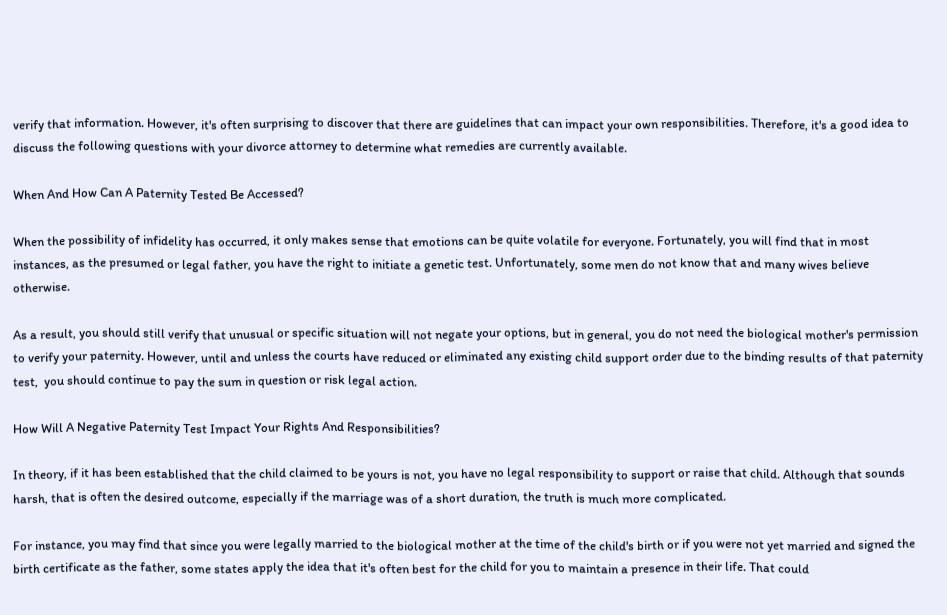verify that information. However, it's often surprising to discover that there are guidelines that can impact your own responsibilities. Therefore, it's a good idea to discuss the following questions with your divorce attorney to determine what remedies are currently available.

When And How Can A Paternity Tested Be Accessed?

When the possibility of infidelity has occurred, it only makes sense that emotions can be quite volatile for everyone. Fortunately, you will find that in most instances, as the presumed or legal father, you have the right to initiate a genetic test. Unfortunately, some men do not know that and many wives believe otherwise.

As a result, you should still verify that unusual or specific situation will not negate your options, but in general, you do not need the biological mother's permission to verify your paternity. However, until and unless the courts have reduced or eliminated any existing child support order due to the binding results of that paternity test,  you should continue to pay the sum in question or risk legal action.

How Will A Negative Paternity Test Impact Your Rights And Responsibilities?

In theory, if it has been established that the child claimed to be yours is not, you have no legal responsibility to support or raise that child. Although that sounds harsh, that is often the desired outcome, especially if the marriage was of a short duration, the truth is much more complicated.

For instance, you may find that since you were legally married to the biological mother at the time of the child's birth or if you were not yet married and signed the birth certificate as the father, some states apply the idea that it's often best for the child for you to maintain a presence in their life. That could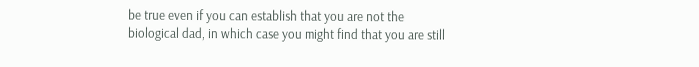be true even if you can establish that you are not the biological dad, in which case you might find that you are still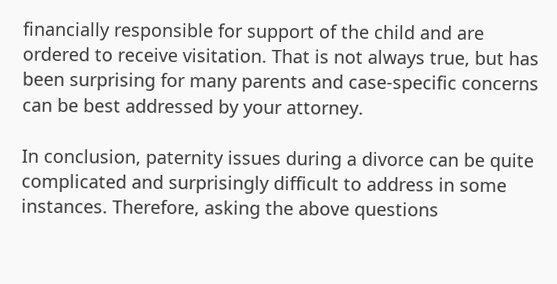financially responsible for support of the child and are ordered to receive visitation. That is not always true, but has been surprising for many parents and case-specific concerns can be best addressed by your attorney.

In conclusion, paternity issues during a divorce can be quite complicated and surprisingly difficult to address in some instances. Therefore, asking the above questions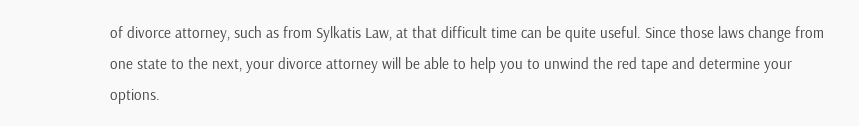of divorce attorney, such as from Sylkatis Law, at that difficult time can be quite useful. Since those laws change from one state to the next, your divorce attorney will be able to help you to unwind the red tape and determine your options.